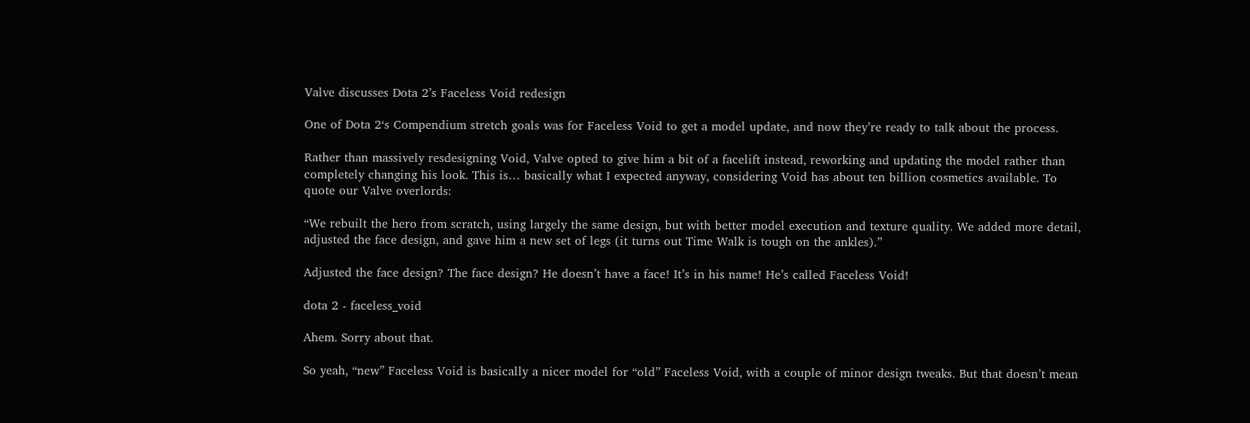Valve discusses Dota 2’s Faceless Void redesign

One of Dota 2‘s Compendium stretch goals was for Faceless Void to get a model update, and now they’re ready to talk about the process.

Rather than massively resdesigning Void, Valve opted to give him a bit of a facelift instead, reworking and updating the model rather than completely changing his look. This is… basically what I expected anyway, considering Void has about ten billion cosmetics available. To quote our Valve overlords:

“We rebuilt the hero from scratch, using largely the same design, but with better model execution and texture quality. We added more detail, adjusted the face design, and gave him a new set of legs (it turns out Time Walk is tough on the ankles).”

Adjusted the face design? The face design? He doesn’t have a face! It’s in his name! He’s called Faceless Void!

dota 2 - faceless_void

Ahem. Sorry about that.

So yeah, “new” Faceless Void is basically a nicer model for “old” Faceless Void, with a couple of minor design tweaks. But that doesn’t mean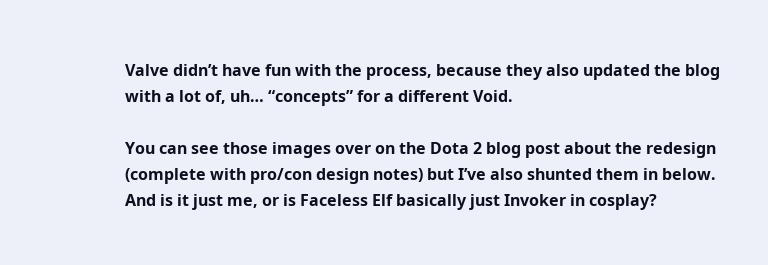Valve didn’t have fun with the process, because they also updated the blog with a lot of, uh… “concepts” for a different Void.

You can see those images over on the Dota 2 blog post about the redesign (complete with pro/con design notes) but I’ve also shunted them in below. And is it just me, or is Faceless Elf basically just Invoker in cosplay?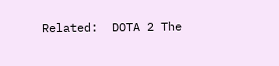Related:  DOTA 2 The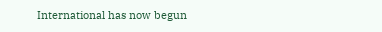International has now begun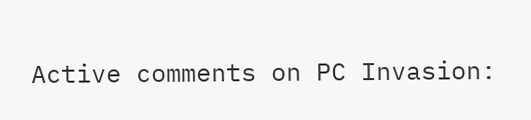Active comments on PC Invasion: